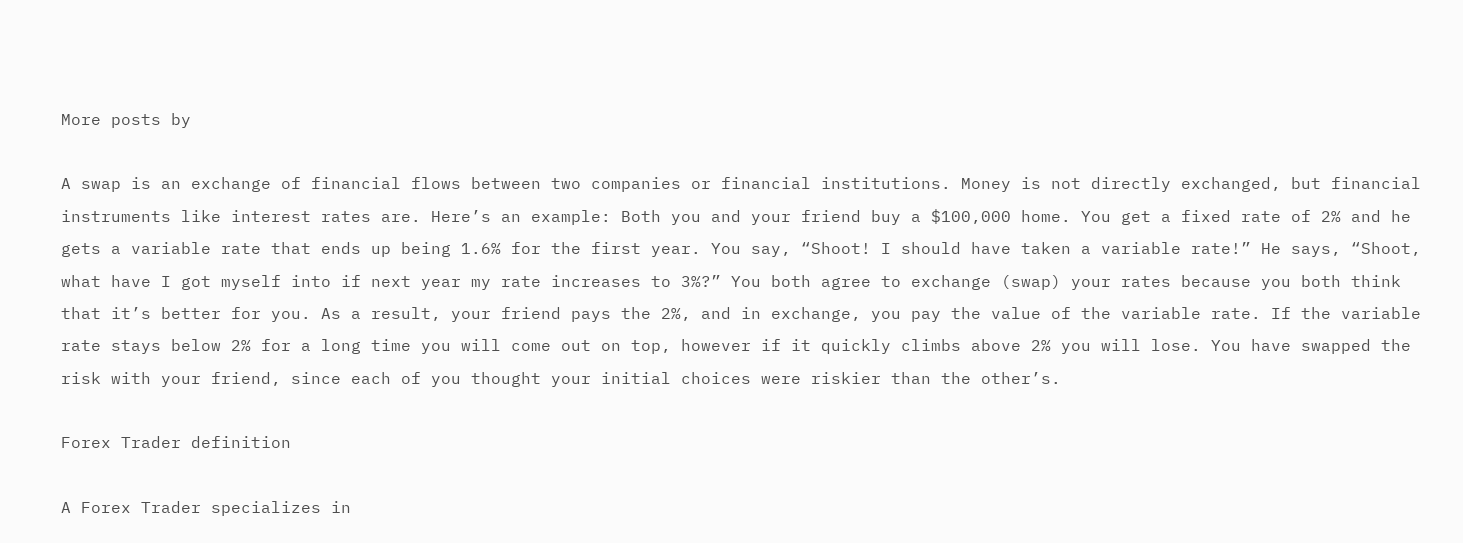More posts by

A swap is an exchange of financial flows between two companies or financial institutions. Money is not directly exchanged, but financial instruments like interest rates are. Here’s an example: Both you and your friend buy a $100,000 home. You get a fixed rate of 2% and he gets a variable rate that ends up being 1.6% for the first year. You say, “Shoot! I should have taken a variable rate!” He says, “Shoot, what have I got myself into if next year my rate increases to 3%?” You both agree to exchange (swap) your rates because you both think that it’s better for you. As a result, your friend pays the 2%, and in exchange, you pay the value of the variable rate. If the variable rate stays below 2% for a long time you will come out on top, however if it quickly climbs above 2% you will lose. You have swapped the risk with your friend, since each of you thought your initial choices were riskier than the other’s.

Forex Trader definition

A Forex Trader specializes in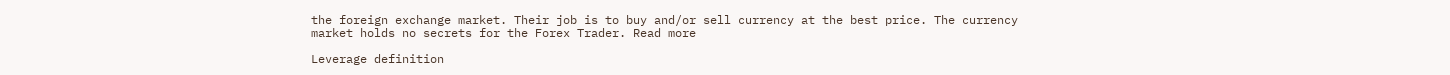the foreign exchange market. Their job is to buy and/or sell currency at the best price. The currency market holds no secrets for the Forex Trader. Read more

Leverage definition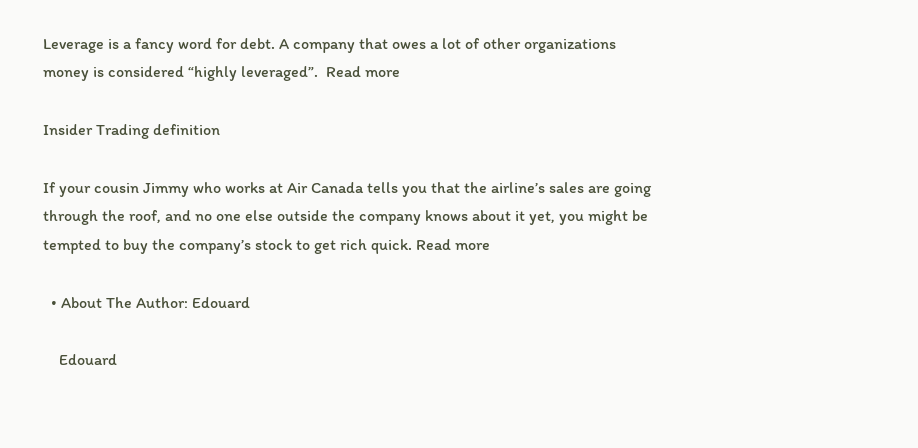Leverage is a fancy word for debt. A company that owes a lot of other organizations money is considered “highly leveraged”.  Read more

Insider Trading definition

If your cousin Jimmy who works at Air Canada tells you that the airline’s sales are going through the roof, and no one else outside the company knows about it yet, you might be tempted to buy the company’s stock to get rich quick. Read more

  • About The Author: Edouard

    Edouard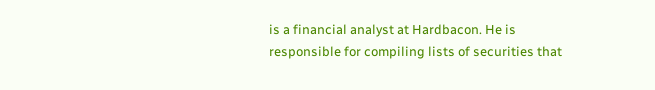is a financial analyst at Hardbacon. He is responsible for compiling lists of securities that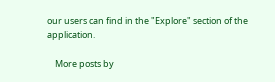our users can find in the "Explore" section of the application.

    More posts by